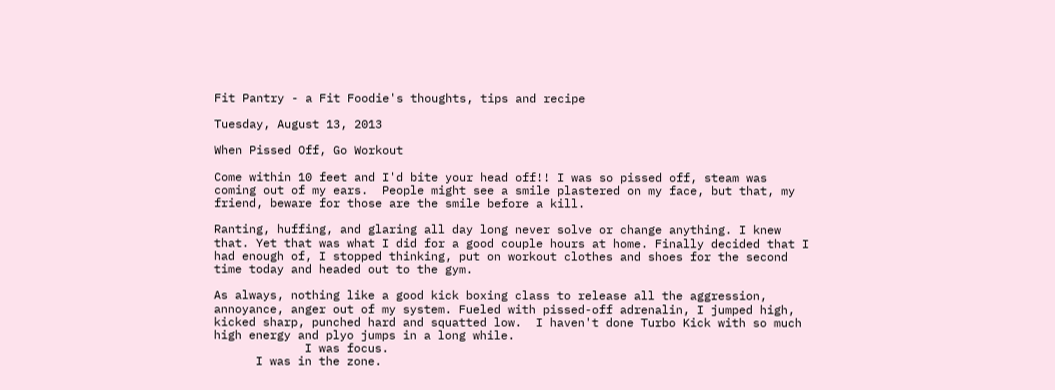Fit Pantry - a Fit Foodie's thoughts, tips and recipe

Tuesday, August 13, 2013

When Pissed Off, Go Workout

Come within 10 feet and I'd bite your head off!! I was so pissed off, steam was coming out of my ears.  People might see a smile plastered on my face, but that, my friend, beware for those are the smile before a kill.

Ranting, huffing, and glaring all day long never solve or change anything. I knew that. Yet that was what I did for a good couple hours at home. Finally decided that I had enough of, I stopped thinking, put on workout clothes and shoes for the second time today and headed out to the gym.

As always, nothing like a good kick boxing class to release all the aggression, annoyance, anger out of my system. Fueled with pissed-off adrenalin, I jumped high, kicked sharp, punched hard and squatted low.  I haven't done Turbo Kick with so much high energy and plyo jumps in a long while.
             I was focus.
      I was in the zone.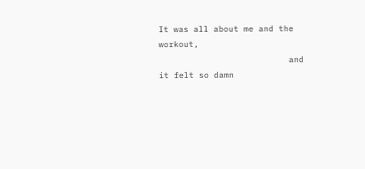It was all about me and the workout,
                          and it felt so damn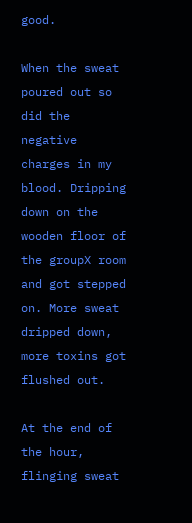good.

When the sweat poured out so did the negative charges in my blood. Dripping down on the wooden floor of the groupX room and got stepped on. More sweat dripped down, more toxins got flushed out.

At the end of the hour, flinging sweat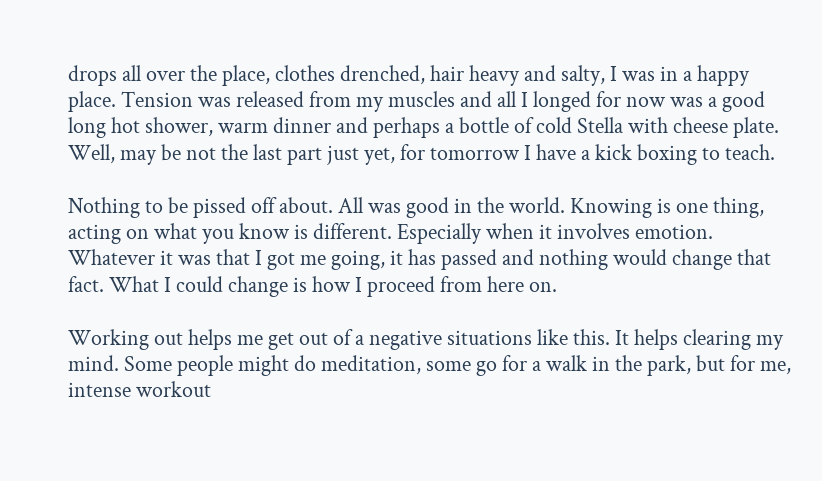drops all over the place, clothes drenched, hair heavy and salty, I was in a happy place. Tension was released from my muscles and all I longed for now was a good long hot shower, warm dinner and perhaps a bottle of cold Stella with cheese plate. Well, may be not the last part just yet, for tomorrow I have a kick boxing to teach.

Nothing to be pissed off about. All was good in the world. Knowing is one thing, acting on what you know is different. Especially when it involves emotion. Whatever it was that I got me going, it has passed and nothing would change that fact. What I could change is how I proceed from here on.

Working out helps me get out of a negative situations like this. It helps clearing my mind. Some people might do meditation, some go for a walk in the park, but for me, intense workout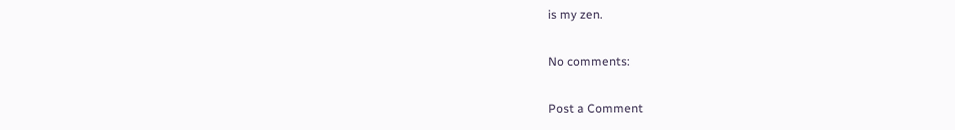is my zen.

No comments:

Post a Comment